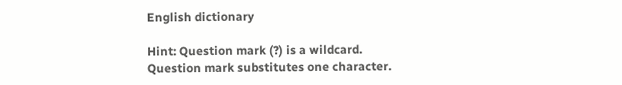English dictionary

Hint: Question mark (?) is a wildcard. Question mark substitutes one character.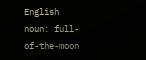English noun: full-of-the-moon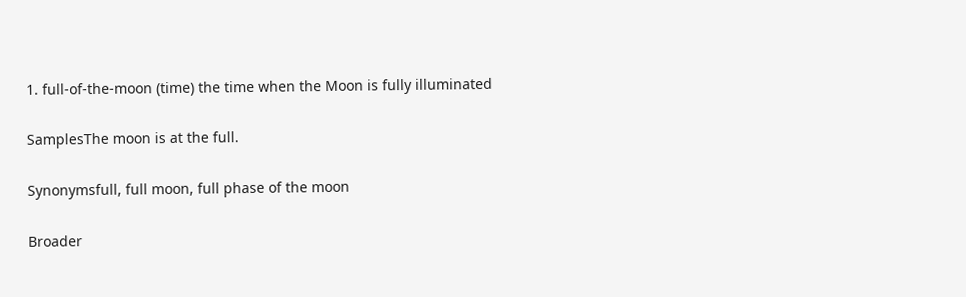1. full-of-the-moon (time) the time when the Moon is fully illuminated

SamplesThe moon is at the full.

Synonymsfull, full moon, full phase of the moon

Broader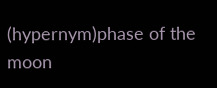(hypernym)phase of the moon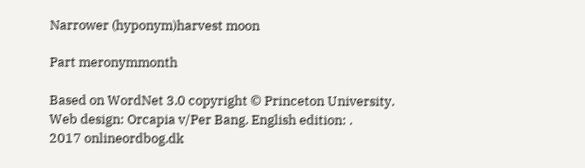Narrower (hyponym)harvest moon

Part meronymmonth

Based on WordNet 3.0 copyright © Princeton University.
Web design: Orcapia v/Per Bang. English edition: .
2017 onlineordbog.dk